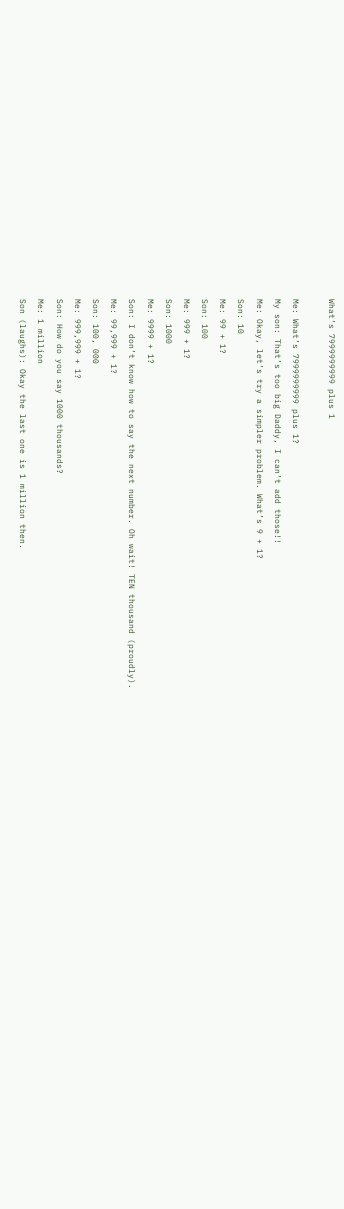What’s 7999999999 plus 1

Me: What’s 7999999999 plus 1?
My son: That’s too big Daddy, I can’t add those!!
Me: Okay, let’s try a simpler problem. What’s 9 + 1?
Son: 10
Me: 99 + 1?
Son: 100
Me: 999 + 1?
Son: 1000
Me: 9999 + 1?
Son: I don’t know how to say the next number. Oh wait! TEN thousand (proudly).
Me: 99,999 + 1?
Son: 100, 000
Me: 999,999 + 1?
Son: How do you say 1000 thousands?
Me: 1 million
Son (laughs): Okay the last one is 1 million then.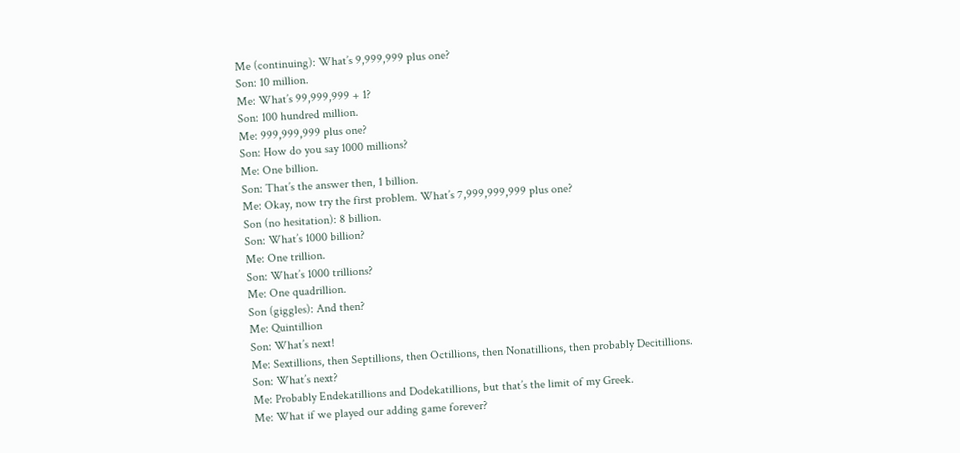Me (continuing): What’s 9,999,999 plus one?
Son: 10 million.
Me: What’s 99,999,999 + 1?
Son: 100 hundred million.
Me: 999,999,999 plus one?
Son: How do you say 1000 millions?
Me: One billion.
Son: That’s the answer then, 1 billion.
Me: Okay, now try the first problem. What’s 7,999,999,999 plus one?
Son (no hesitation): 8 billion.
Son: What’s 1000 billion?
Me: One trillion.
Son: What’s 1000 trillions?
Me: One quadrillion.
Son (giggles): And then?
Me: Quintillion
Son: What’s next!
Me: Sextillions, then Septillions, then Octillions, then Nonatillions, then probably Decitillions.
Son: What’s next?
Me: Probably Endekatillions and Dodekatillions, but that’s the limit of my Greek.
Me: What if we played our adding game forever?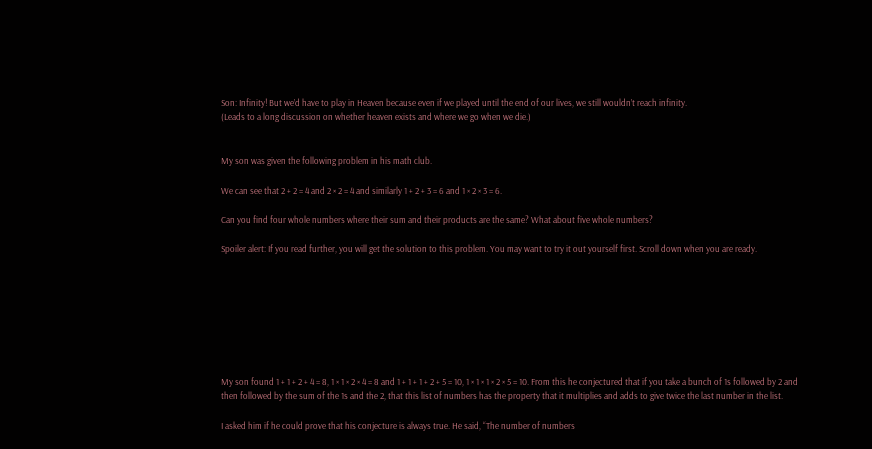Son: Infinity! But we’d have to play in Heaven because even if we played until the end of our lives, we still wouldn’t reach infinity.
(Leads to a long discussion on whether heaven exists and where we go when we die.)


My son was given the following problem in his math club.

We can see that 2 + 2 = 4 and 2 × 2 = 4 and similarly 1 + 2 + 3 = 6 and 1 × 2 × 3 = 6.

Can you find four whole numbers where their sum and their products are the same? What about five whole numbers?

Spoiler alert: If you read further, you will get the solution to this problem. You may want to try it out yourself first. Scroll down when you are ready.








My son found 1 + 1 + 2 + 4 = 8, 1 × 1 × 2 × 4 = 8 and 1 + 1 + 1 + 2 + 5 = 10, 1 × 1 × 1 × 2 × 5 = 10. From this he conjectured that if you take a bunch of 1s followed by 2 and then followed by the sum of the 1s and the 2, that this list of numbers has the property that it multiplies and adds to give twice the last number in the list.

I asked him if he could prove that his conjecture is always true. He said, “The number of numbers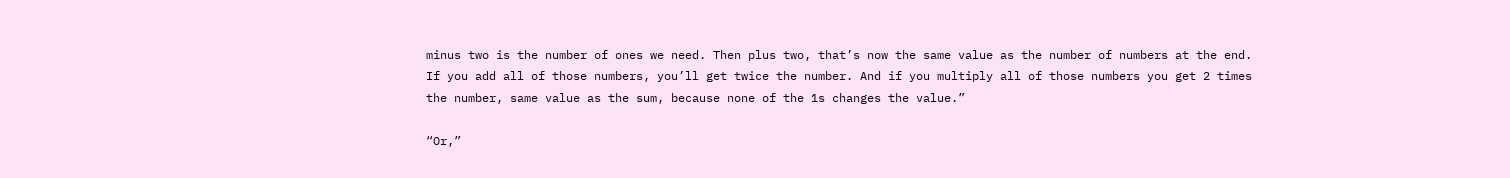minus two is the number of ones we need. Then plus two, that’s now the same value as the number of numbers at the end. If you add all of those numbers, you’ll get twice the number. And if you multiply all of those numbers you get 2 times the number, same value as the sum, because none of the 1s changes the value.”

“Or,”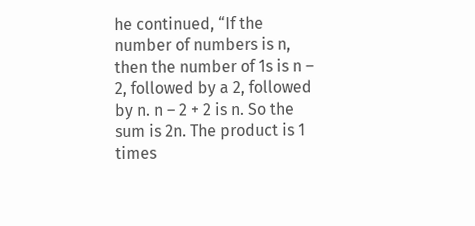he continued, “If the number of numbers is n, then the number of 1s is n – 2, followed by a 2, followed by n. n – 2 + 2 is n. So the sum is 2n. The product is 1 times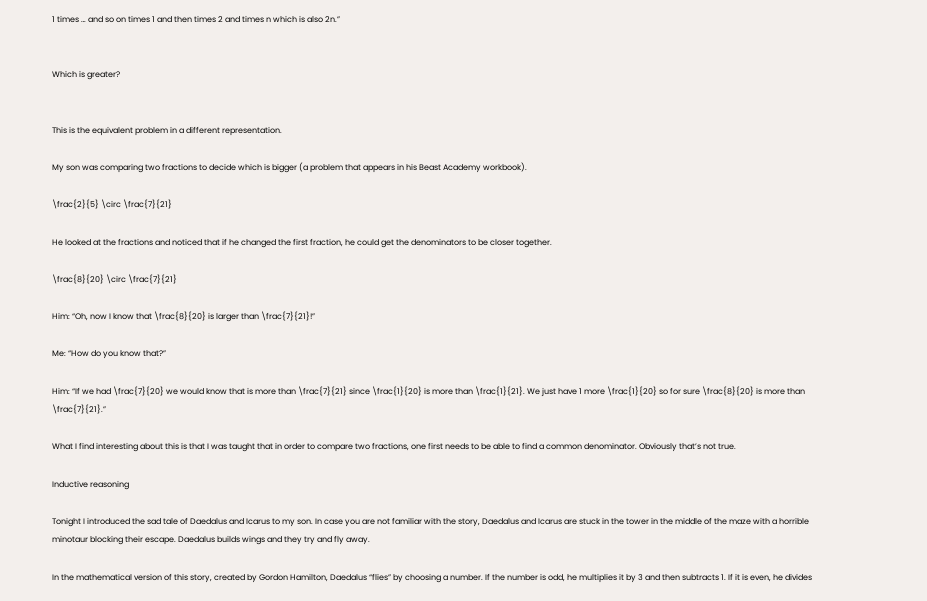1 times … and so on times 1 and then times 2 and times n which is also 2n.”


Which is greater?


This is the equivalent problem in a different representation.

My son was comparing two fractions to decide which is bigger (a problem that appears in his Beast Academy workbook).

\frac{2}{5} \circ \frac{7}{21}

He looked at the fractions and noticed that if he changed the first fraction, he could get the denominators to be closer together.

\frac{8}{20} \circ \frac{7}{21}

Him: “Oh, now I know that \frac{8}{20} is larger than \frac{7}{21}!”

Me: “How do you know that?”

Him: “If we had \frac{7}{20} we would know that is more than \frac{7}{21} since \frac{1}{20} is more than \frac{1}{21}. We just have 1 more \frac{1}{20} so for sure \frac{8}{20} is more than \frac{7}{21}.”

What I find interesting about this is that I was taught that in order to compare two fractions, one first needs to be able to find a common denominator. Obviously that’s not true.

Inductive reasoning

Tonight I introduced the sad tale of Daedalus and Icarus to my son. In case you are not familiar with the story, Daedalus and Icarus are stuck in the tower in the middle of the maze with a horrible minotaur blocking their escape. Daedalus builds wings and they try and fly away.

In the mathematical version of this story, created by Gordon Hamilton, Daedalus “flies” by choosing a number. If the number is odd, he multiplies it by 3 and then subtracts 1. If it is even, he divides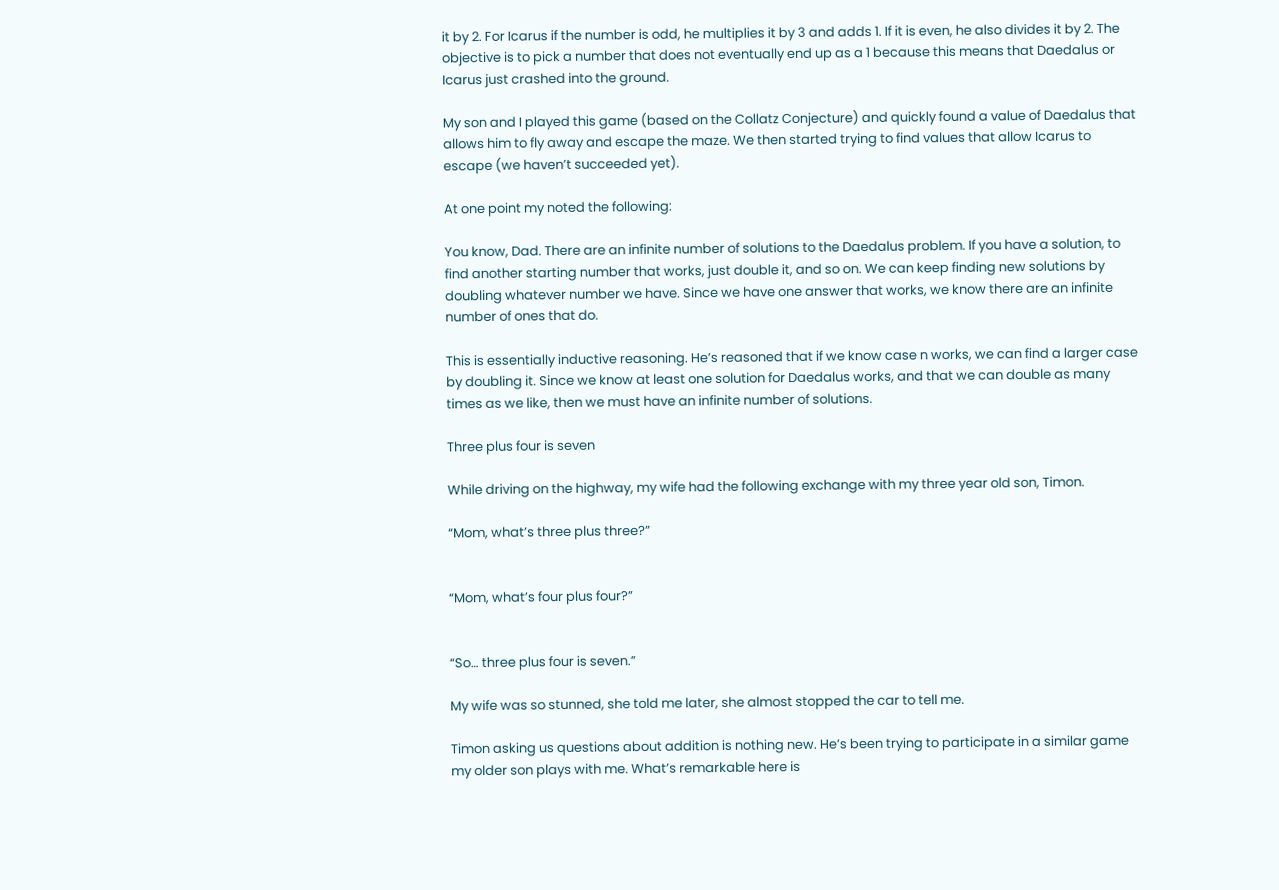it by 2. For Icarus if the number is odd, he multiplies it by 3 and adds 1. If it is even, he also divides it by 2. The objective is to pick a number that does not eventually end up as a 1 because this means that Daedalus or Icarus just crashed into the ground.

My son and I played this game (based on the Collatz Conjecture) and quickly found a value of Daedalus that allows him to fly away and escape the maze. We then started trying to find values that allow Icarus to escape (we haven’t succeeded yet).

At one point my noted the following:

You know, Dad. There are an infinite number of solutions to the Daedalus problem. If you have a solution, to find another starting number that works, just double it, and so on. We can keep finding new solutions by doubling whatever number we have. Since we have one answer that works, we know there are an infinite number of ones that do.

This is essentially inductive reasoning. He’s reasoned that if we know case n works, we can find a larger case by doubling it. Since we know at least one solution for Daedalus works, and that we can double as many times as we like, then we must have an infinite number of solutions.

Three plus four is seven

While driving on the highway, my wife had the following exchange with my three year old son, Timon.

“Mom, what’s three plus three?”


“Mom, what’s four plus four?”


“So… three plus four is seven.”

My wife was so stunned, she told me later, she almost stopped the car to tell me.

Timon asking us questions about addition is nothing new. He’s been trying to participate in a similar game my older son plays with me. What’s remarkable here is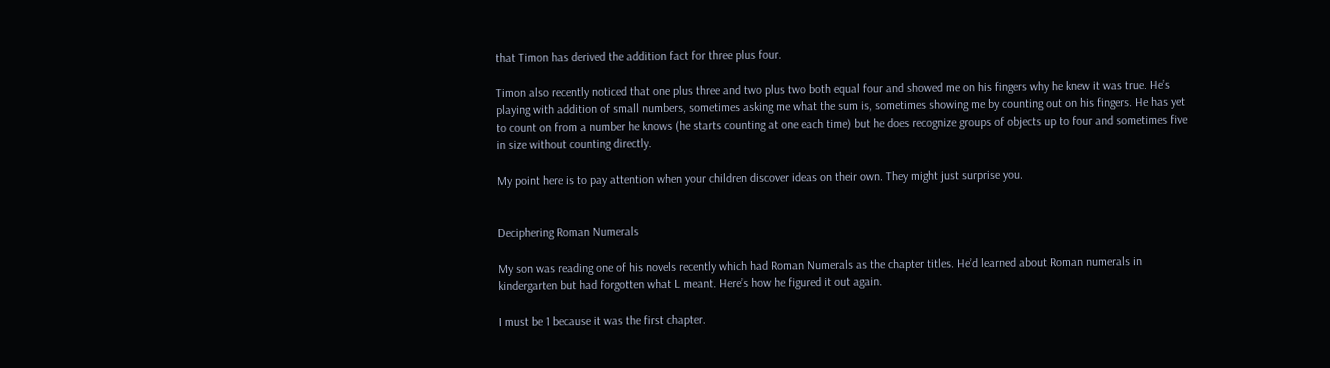that Timon has derived the addition fact for three plus four.

Timon also recently noticed that one plus three and two plus two both equal four and showed me on his fingers why he knew it was true. He’s playing with addition of small numbers, sometimes asking me what the sum is, sometimes showing me by counting out on his fingers. He has yet to count on from a number he knows (he starts counting at one each time) but he does recognize groups of objects up to four and sometimes five in size without counting directly.

My point here is to pay attention when your children discover ideas on their own. They might just surprise you.


Deciphering Roman Numerals

My son was reading one of his novels recently which had Roman Numerals as the chapter titles. He’d learned about Roman numerals in kindergarten but had forgotten what L meant. Here’s how he figured it out again.

I must be 1 because it was the first chapter.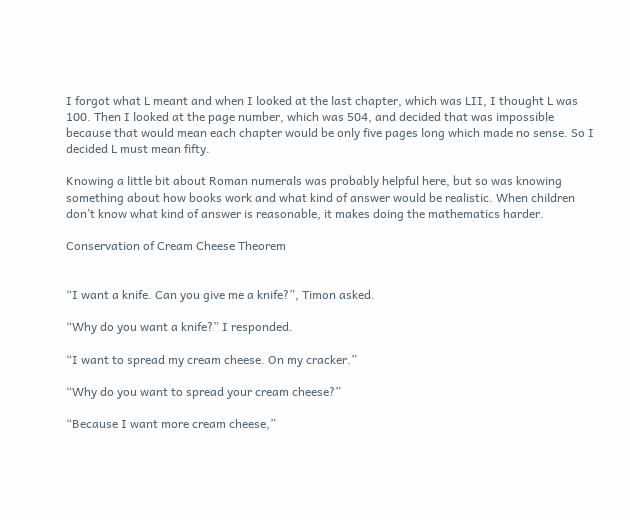I forgot what L meant and when I looked at the last chapter, which was LII, I thought L was 100. Then I looked at the page number, which was 504, and decided that was impossible because that would mean each chapter would be only five pages long which made no sense. So I decided L must mean fifty.

Knowing a little bit about Roman numerals was probably helpful here, but so was knowing something about how books work and what kind of answer would be realistic. When children don’t know what kind of answer is reasonable, it makes doing the mathematics harder.

Conservation of Cream Cheese Theorem


“I want a knife. Can you give me a knife?”, Timon asked.

“Why do you want a knife?” I responded.

“I want to spread my cream cheese. On my cracker.”

“Why do you want to spread your cream cheese?”

“Because I want more cream cheese,”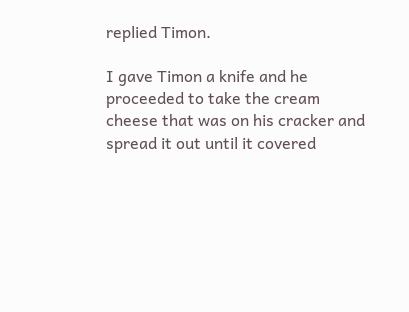replied Timon.

I gave Timon a knife and he proceeded to take the cream cheese that was on his cracker and spread it out until it covered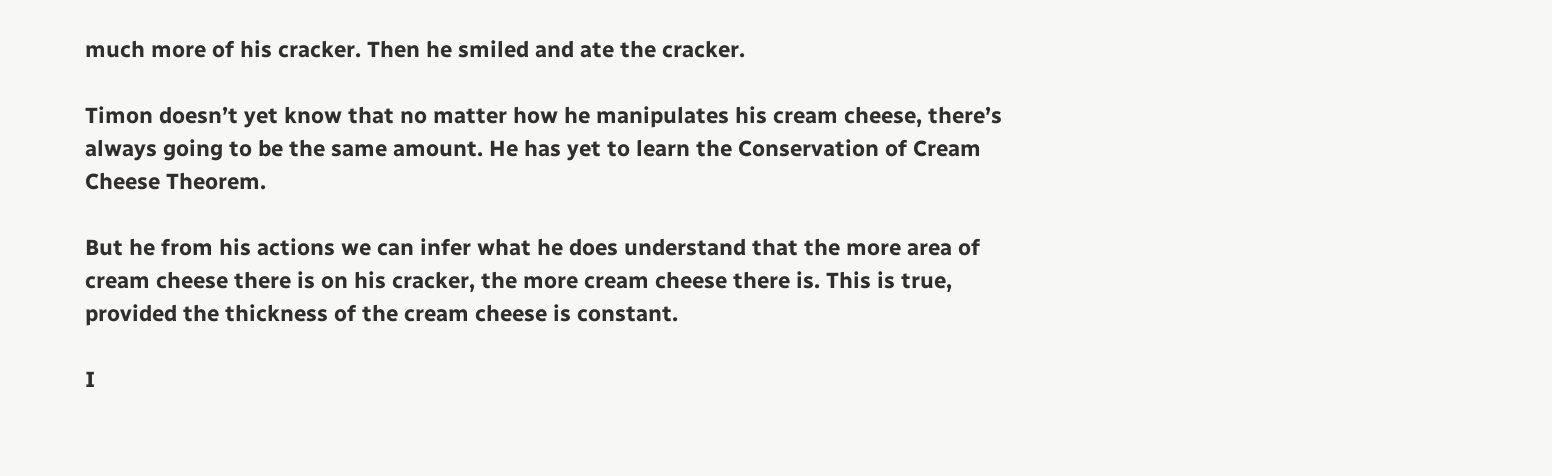much more of his cracker. Then he smiled and ate the cracker.

Timon doesn’t yet know that no matter how he manipulates his cream cheese, there’s always going to be the same amount. He has yet to learn the Conservation of Cream Cheese Theorem.

But he from his actions we can infer what he does understand that the more area of cream cheese there is on his cracker, the more cream cheese there is. This is true, provided the thickness of the cream cheese is constant.

I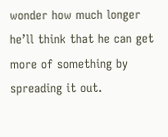wonder how much longer he’ll think that he can get more of something by spreading it out.